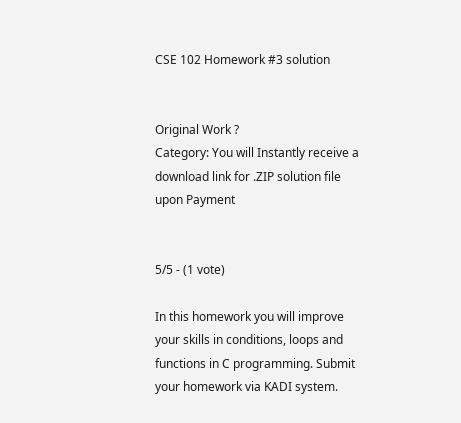CSE 102 Homework #3 solution


Original Work ?
Category: You will Instantly receive a download link for .ZIP solution file upon Payment


5/5 - (1 vote)

In this homework you will improve your skills in conditions, loops and functions in C programming. Submit your homework via KADI system.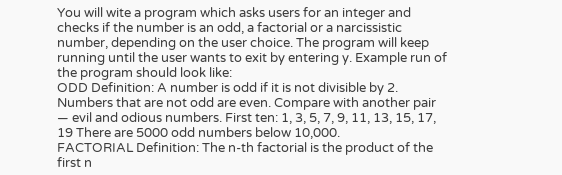You will wite a program which asks users for an integer and checks if the number is an odd, a factorial or a narcissistic number, depending on the user choice. The program will keep running until the user wants to exit by entering y. Example run of the program should look like:
ODD Definition: A number is odd if it is not divisible by 2. Numbers that are not odd are even. Compare with another pair — evil and odious numbers. First ten: 1, 3, 5, 7, 9, 11, 13, 15, 17, 19 There are 5000 odd numbers below 10,000.
FACTORIAL Definition: The n-th factorial is the product of the first n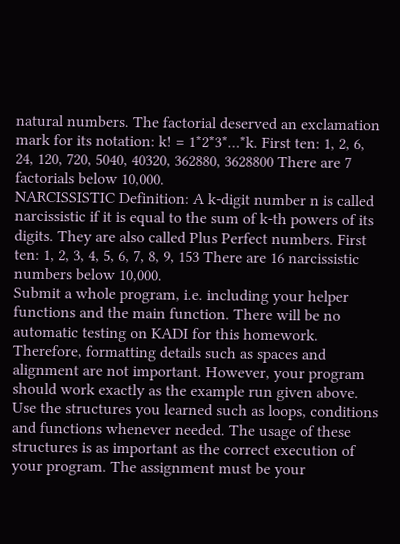natural numbers. The factorial deserved an exclamation mark for its notation: k! = 1*2*3*…*k. First ten: 1, 2, 6, 24, 120, 720, 5040, 40320, 362880, 3628800 There are 7 factorials below 10,000.
NARCISSISTIC Definition: A k-digit number n is called narcissistic if it is equal to the sum of k-th powers of its digits. They are also called Plus Perfect numbers. First ten: 1, 2, 3, 4, 5, 6, 7, 8, 9, 153 There are 16 narcissistic numbers below 10,000.
Submit a whole program, i.e. including your helper functions and the main function. There will be no automatic testing on KADI for this homework. Therefore, formatting details such as spaces and alignment are not important. However, your program should work exactly as the example run given above. Use the structures you learned such as loops, conditions and functions whenever needed. The usage of these structures is as important as the correct execution of your program. The assignment must be your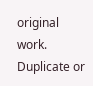original work. Duplicate or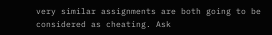very similar assignments are both going to be considered as cheating. Ask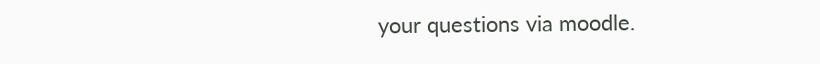your questions via moodle.